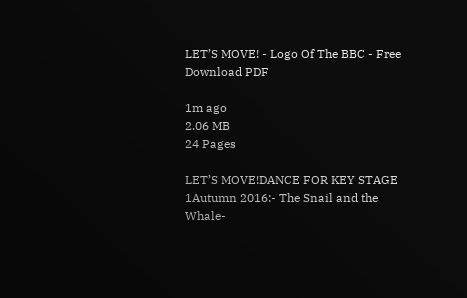LET’S MOVE! - Logo Of The BBC - Free Download PDF

1m ago
2.06 MB
24 Pages

LET’S MOVE!DANCE FOR KEY STAGE 1Autumn 2016:- The Snail and the Whale-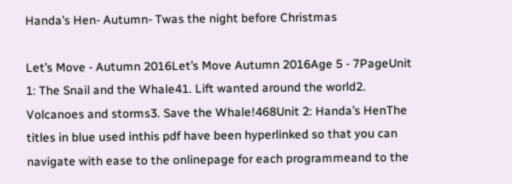Handa’s Hen- Autumn- Twas the night before Christmas

Let’s Move - Autumn 2016Let’s Move Autumn 2016Age 5 - 7PageUnit 1: The Snail and the Whale41. Lift wanted around the world2. Volcanoes and storms3. Save the Whale!468Unit 2: Handa’s HenThe titles in blue used inthis pdf have been hyperlinked so that you can navigate with ease to the onlinepage for each programmeand to the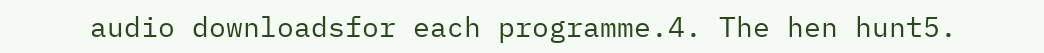audio downloadsfor each programme.4. The hen hunt5.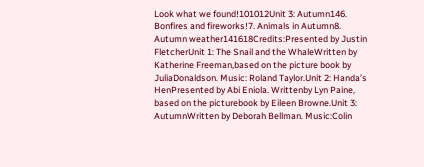Look what we found!101012Unit 3: Autumn146. Bonfires and fireworks!7. Animals in Autumn8. Autumn weather141618Credits:Presented by Justin FletcherUnit 1: The Snail and the WhaleWritten by Katherine Freeman,based on the picture book by JuliaDonaldson. Music: Roland Taylor.Unit 2: Handa’s HenPresented by Abi Eniola. Writtenby Lyn Paine, based on the picturebook by Eileen Browne.Unit 3: AutumnWritten by Deborah Bellman. Music:Colin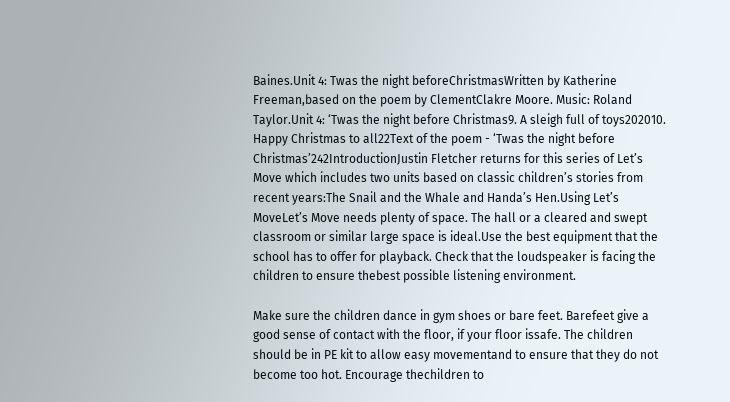Baines.Unit 4: Twas the night beforeChristmasWritten by Katherine Freeman,based on the poem by ClementClakre Moore. Music: Roland Taylor.Unit 4: ‘Twas the night before Christmas9. A sleigh full of toys202010. Happy Christmas to all22Text of the poem - ‘Twas the night before Christmas’242IntroductionJustin Fletcher returns for this series of Let’s Move which includes two units based on classic children’s stories from recent years:The Snail and the Whale and Handa’s Hen.Using Let’s MoveLet’s Move needs plenty of space. The hall or a cleared and swept classroom or similar large space is ideal.Use the best equipment that the school has to offer for playback. Check that the loudspeaker is facing the children to ensure thebest possible listening environment.

Make sure the children dance in gym shoes or bare feet. Barefeet give a good sense of contact with the floor, if your floor issafe. The children should be in PE kit to allow easy movementand to ensure that they do not become too hot. Encourage thechildren to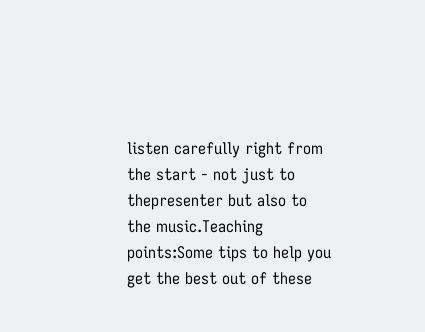listen carefully right from the start - not just to thepresenter but also to the music.Teaching points:Some tips to help you get the best out of these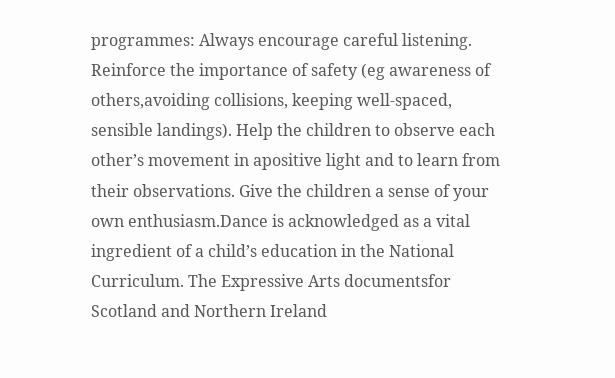programmes: Always encourage careful listening. Reinforce the importance of safety (eg awareness of others,avoiding collisions, keeping well-spaced, sensible landings). Help the children to observe each other’s movement in apositive light and to learn from their observations. Give the children a sense of your own enthusiasm.Dance is acknowledged as a vital ingredient of a child’s education in the National Curriculum. The Expressive Arts documentsfor Scotland and Northern Ireland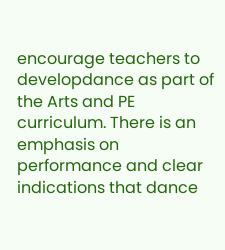encourage teachers to developdance as part of the Arts and PE curriculum. There is an emphasis on performance and clear indications that dance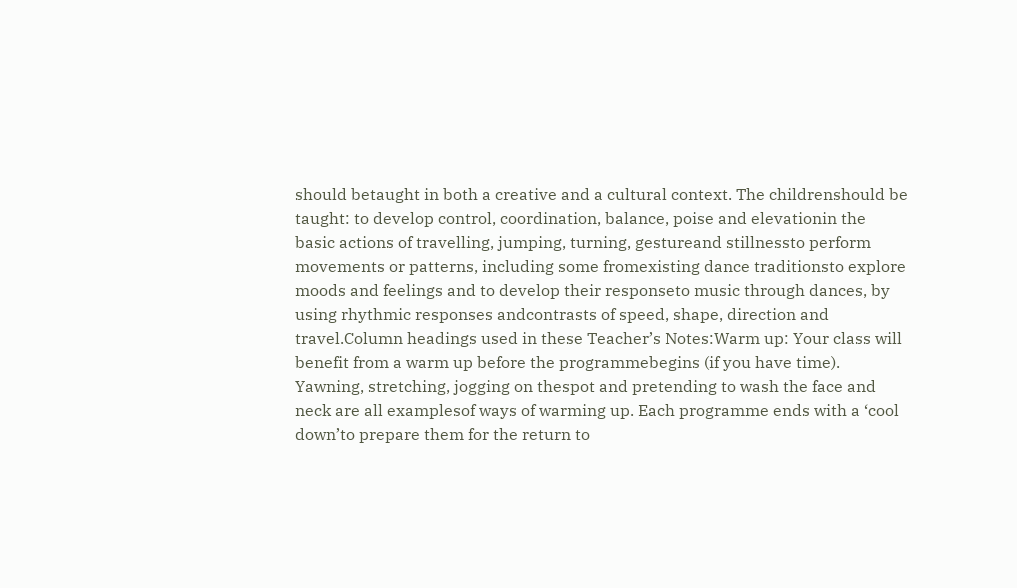should betaught in both a creative and a cultural context. The childrenshould be taught: to develop control, coordination, balance, poise and elevationin the basic actions of travelling, jumping, turning, gestureand stillnessto perform movements or patterns, including some fromexisting dance traditionsto explore moods and feelings and to develop their responseto music through dances, by using rhythmic responses andcontrasts of speed, shape, direction and travel.Column headings used in these Teacher’s Notes:Warm up: Your class will benefit from a warm up before the programmebegins (if you have time). Yawning, stretching, jogging on thespot and pretending to wash the face and neck are all examplesof ways of warming up. Each programme ends with a ‘cool down’to prepare them for the return to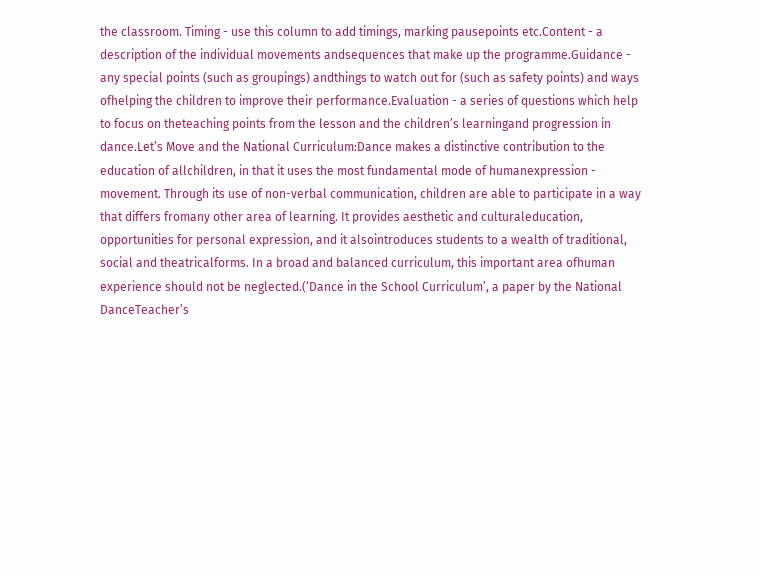the classroom. Timing - use this column to add timings, marking pausepoints etc.Content - a description of the individual movements andsequences that make up the programme.Guidance - any special points (such as groupings) andthings to watch out for (such as safety points) and ways ofhelping the children to improve their performance.Evaluation - a series of questions which help to focus on theteaching points from the lesson and the children’s learningand progression in dance.Let’s Move and the National Curriculum:Dance makes a distinctive contribution to the education of allchildren, in that it uses the most fundamental mode of humanexpression - movement. Through its use of non-verbal communication, children are able to participate in a way that differs fromany other area of learning. It provides aesthetic and culturaleducation, opportunities for personal expression, and it alsointroduces students to a wealth of traditional, social and theatricalforms. In a broad and balanced curriculum, this important area ofhuman experience should not be neglected.(‘Dance in the School Curriculum’, a paper by the National DanceTeacher’s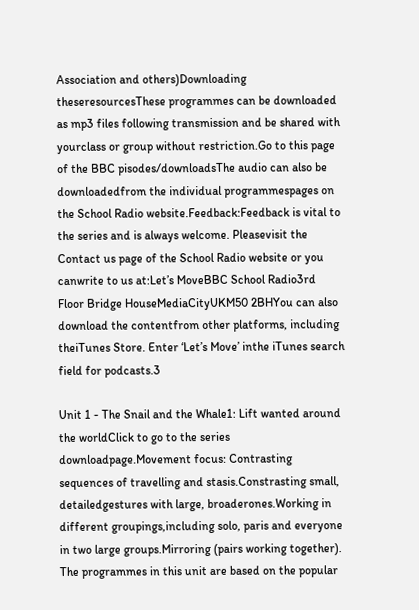Association and others)Downloading theseresourcesThese programmes can be downloaded as mp3 files following transmission and be shared with yourclass or group without restriction.Go to this page of the BBC pisodes/downloadsThe audio can also be downloadedfrom the individual programmespages on the School Radio website.Feedback:Feedback is vital to the series and is always welcome. Pleasevisit the Contact us page of the School Radio website or you canwrite to us at:Let’s MoveBBC School Radio3rd Floor Bridge HouseMediaCityUKM50 2BHYou can also download the contentfrom other platforms, including theiTunes Store. Enter ‘Let’s Move’ inthe iTunes search field for podcasts.3

Unit 1 - The Snail and the Whale1: Lift wanted around the worldClick to go to the series downloadpage.Movement focus: Contrasting sequences of travelling and stasis.Constrasting small, detailedgestures with large, broaderones.Working in different groupings,including solo, paris and everyone in two large groups.Mirroring (pairs working together). The programmes in this unit are based on the popular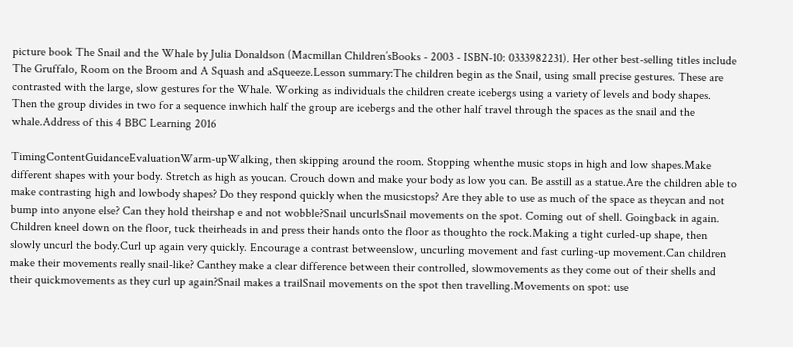picture book The Snail and the Whale by Julia Donaldson (Macmillan Children’sBooks - 2003 - ISBN-10: 0333982231). Her other best-selling titles include The Gruffalo, Room on the Broom and A Squash and aSqueeze.Lesson summary:The children begin as the Snail, using small precise gestures. These are contrasted with the large, slow gestures for the Whale. Working as individuals the children create icebergs using a variety of levels and body shapes. Then the group divides in two for a sequence inwhich half the group are icebergs and the other half travel through the spaces as the snail and the whale.Address of this 4 BBC Learning 2016

TimingContentGuidanceEvaluationWarm-upWalking, then skipping around the room. Stopping whenthe music stops in high and low shapes.Make different shapes with your body. Stretch as high as youcan. Crouch down and make your body as low you can. Be asstill as a statue.Are the children able to make contrasting high and lowbody shapes? Do they respond quickly when the musicstops? Are they able to use as much of the space as theycan and not bump into anyone else? Can they hold theirshap e and not wobble?Snail uncurlsSnail movements on the spot. Coming out of shell. Goingback in again. Children kneel down on the floor, tuck theirheads in and press their hands onto the floor as thoughto the rock.Making a tight curled-up shape, then slowly uncurl the body.Curl up again very quickly. Encourage a contrast betweenslow, uncurling movement and fast curling-up movement.Can children make their movements really snail-like? Canthey make a clear difference between their controlled, slowmovements as they come out of their shells and their quickmovements as they curl up again?Snail makes a trailSnail movements on the spot then travelling.Movements on spot: use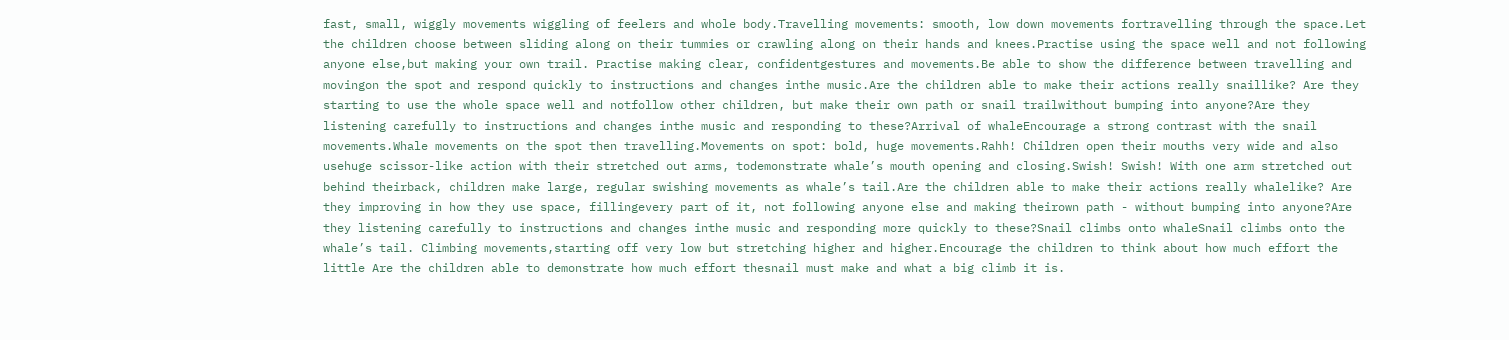fast, small, wiggly movements wiggling of feelers and whole body.Travelling movements: smooth, low down movements fortravelling through the space.Let the children choose between sliding along on their tummies or crawling along on their hands and knees.Practise using the space well and not following anyone else,but making your own trail. Practise making clear, confidentgestures and movements.Be able to show the difference between travelling and movingon the spot and respond quickly to instructions and changes inthe music.Are the children able to make their actions really snaillike? Are they starting to use the whole space well and notfollow other children, but make their own path or snail trailwithout bumping into anyone?Are they listening carefully to instructions and changes inthe music and responding to these?Arrival of whaleEncourage a strong contrast with the snail movements.Whale movements on the spot then travelling.Movements on spot: bold, huge movements.Rahh! Children open their mouths very wide and also usehuge scissor-like action with their stretched out arms, todemonstrate whale’s mouth opening and closing.Swish! Swish! With one arm stretched out behind theirback, children make large, regular swishing movements as whale’s tail.Are the children able to make their actions really whalelike? Are they improving in how they use space, fillingevery part of it, not following anyone else and making theirown path - without bumping into anyone?Are they listening carefully to instructions and changes inthe music and responding more quickly to these?Snail climbs onto whaleSnail climbs onto the whale’s tail. Climbing movements,starting off very low but stretching higher and higher.Encourage the children to think about how much effort the little Are the children able to demonstrate how much effort thesnail must make and what a big climb it is.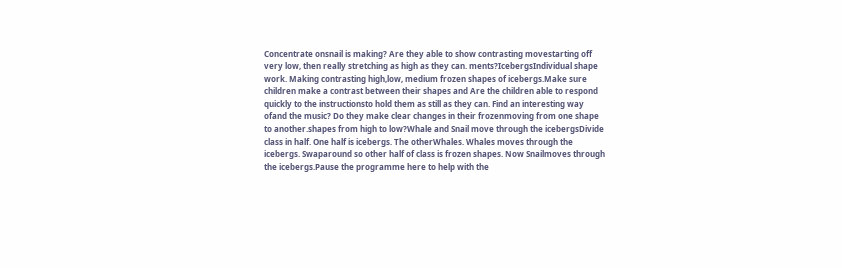Concentrate onsnail is making? Are they able to show contrasting movestarting off very low, then really stretching as high as they can. ments?IcebergsIndividual shape work. Making contrasting high,low, medium frozen shapes of icebergs.Make sure children make a contrast between their shapes and Are the children able to respond quickly to the instructionsto hold them as still as they can. Find an interesting way ofand the music? Do they make clear changes in their frozenmoving from one shape to another.shapes from high to low?Whale and Snail move through the icebergsDivide class in half. One half is icebergs. The otherWhales. Whales moves through the icebergs. Swaparound so other half of class is frozen shapes. Now Snailmoves through the icebergs.Pause the programme here to help with the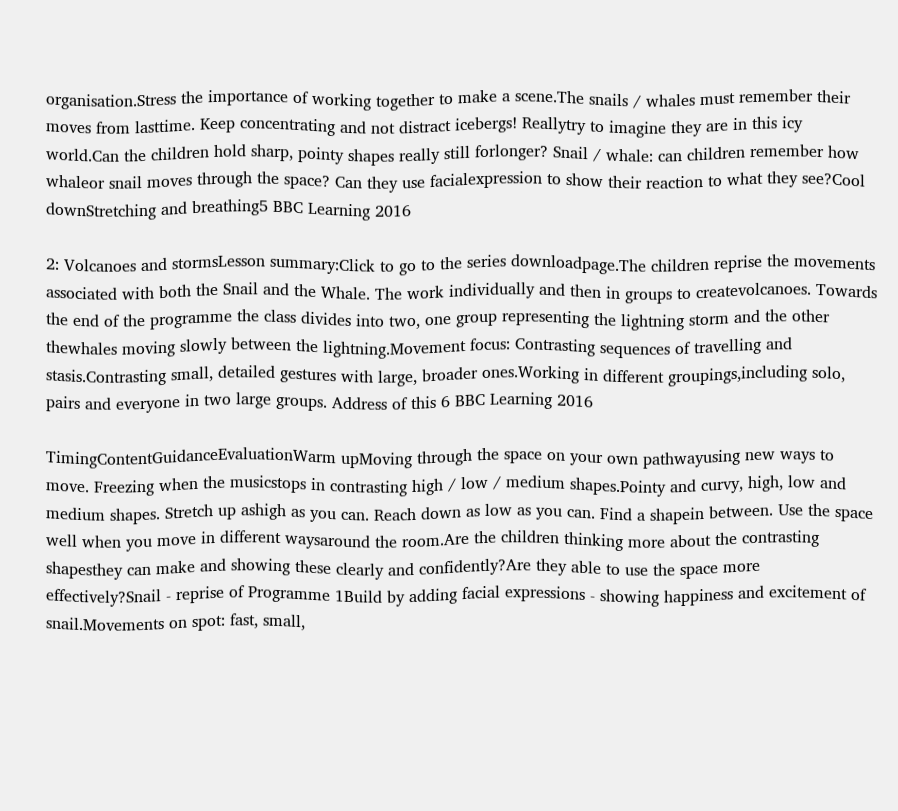organisation.Stress the importance of working together to make a scene.The snails / whales must remember their moves from lasttime. Keep concentrating and not distract icebergs! Reallytry to imagine they are in this icy world.Can the children hold sharp, pointy shapes really still forlonger? Snail / whale: can children remember how whaleor snail moves through the space? Can they use facialexpression to show their reaction to what they see?Cool downStretching and breathing5 BBC Learning 2016

2: Volcanoes and stormsLesson summary:Click to go to the series downloadpage.The children reprise the movements associated with both the Snail and the Whale. The work individually and then in groups to createvolcanoes. Towards the end of the programme the class divides into two, one group representing the lightning storm and the other thewhales moving slowly between the lightning.Movement focus: Contrasting sequences of travelling and stasis.Contrasting small, detailed gestures with large, broader ones.Working in different groupings,including solo, pairs and everyone in two large groups. Address of this 6 BBC Learning 2016

TimingContentGuidanceEvaluationWarm upMoving through the space on your own pathwayusing new ways to move. Freezing when the musicstops in contrasting high / low / medium shapes.Pointy and curvy, high, low and medium shapes. Stretch up ashigh as you can. Reach down as low as you can. Find a shapein between. Use the space well when you move in different waysaround the room.Are the children thinking more about the contrasting shapesthey can make and showing these clearly and confidently?Are they able to use the space more effectively?Snail - reprise of Programme 1Build by adding facial expressions - showing happiness and excitement of snail.Movements on spot: fast, small,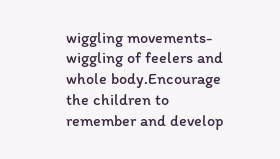wiggling movements- wiggling of feelers and whole body.Encourage the children to remember and develop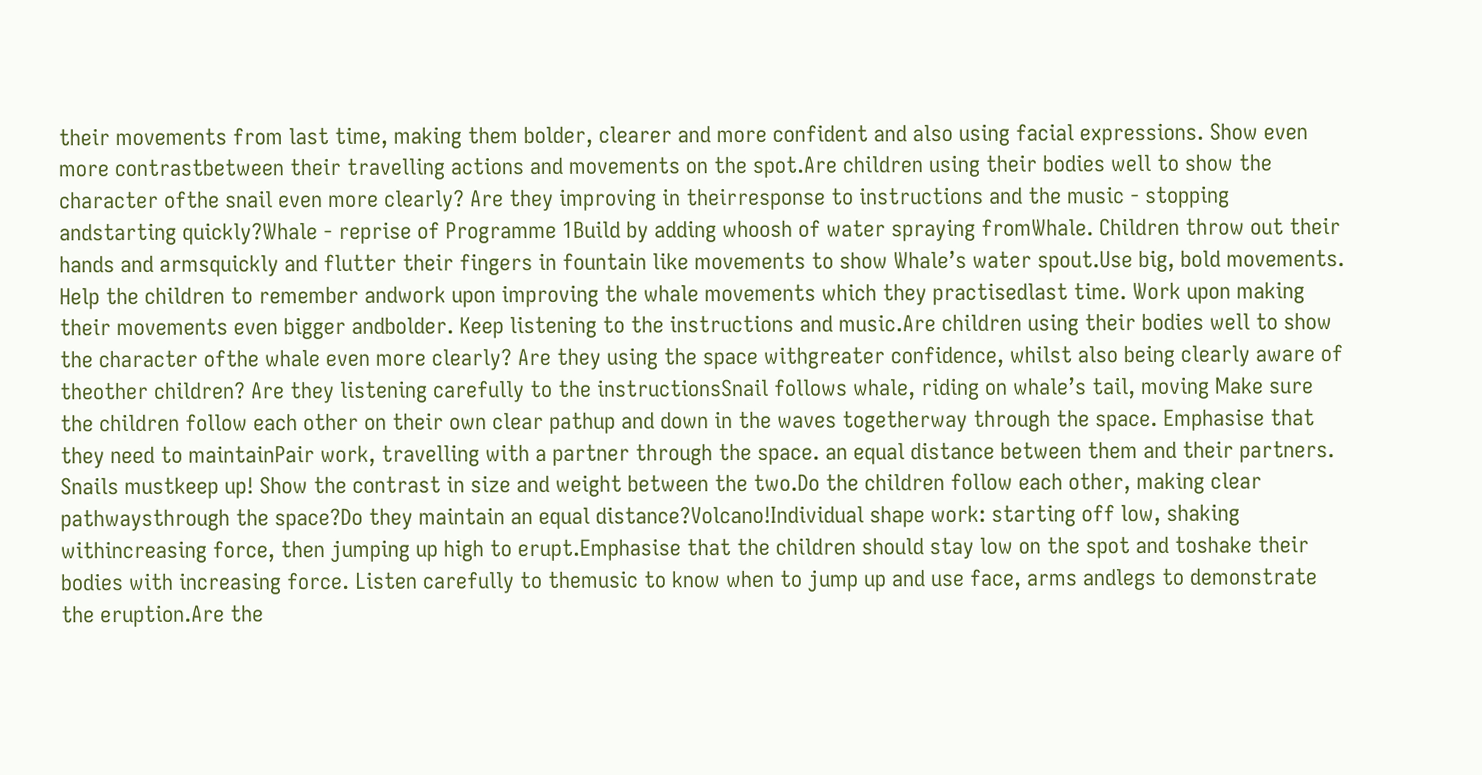their movements from last time, making them bolder, clearer and more confident and also using facial expressions. Show even more contrastbetween their travelling actions and movements on the spot.Are children using their bodies well to show the character ofthe snail even more clearly? Are they improving in theirresponse to instructions and the music - stopping andstarting quickly?Whale - reprise of Programme 1Build by adding whoosh of water spraying fromWhale. Children throw out their hands and armsquickly and flutter their fingers in fountain like movements to show Whale’s water spout.Use big, bold movements. Help the children to remember andwork upon improving the whale movements which they practisedlast time. Work upon making their movements even bigger andbolder. Keep listening to the instructions and music.Are children using their bodies well to show the character ofthe whale even more clearly? Are they using the space withgreater confidence, whilst also being clearly aware of theother children? Are they listening carefully to the instructionsSnail follows whale, riding on whale’s tail, moving Make sure the children follow each other on their own clear pathup and down in the waves togetherway through the space. Emphasise that they need to maintainPair work, travelling with a partner through the space. an equal distance between them and their partners. Snails mustkeep up! Show the contrast in size and weight between the two.Do the children follow each other, making clear pathwaysthrough the space?Do they maintain an equal distance?Volcano!Individual shape work: starting off low, shaking withincreasing force, then jumping up high to erupt.Emphasise that the children should stay low on the spot and toshake their bodies with increasing force. Listen carefully to themusic to know when to jump up and use face, arms andlegs to demonstrate the eruption.Are the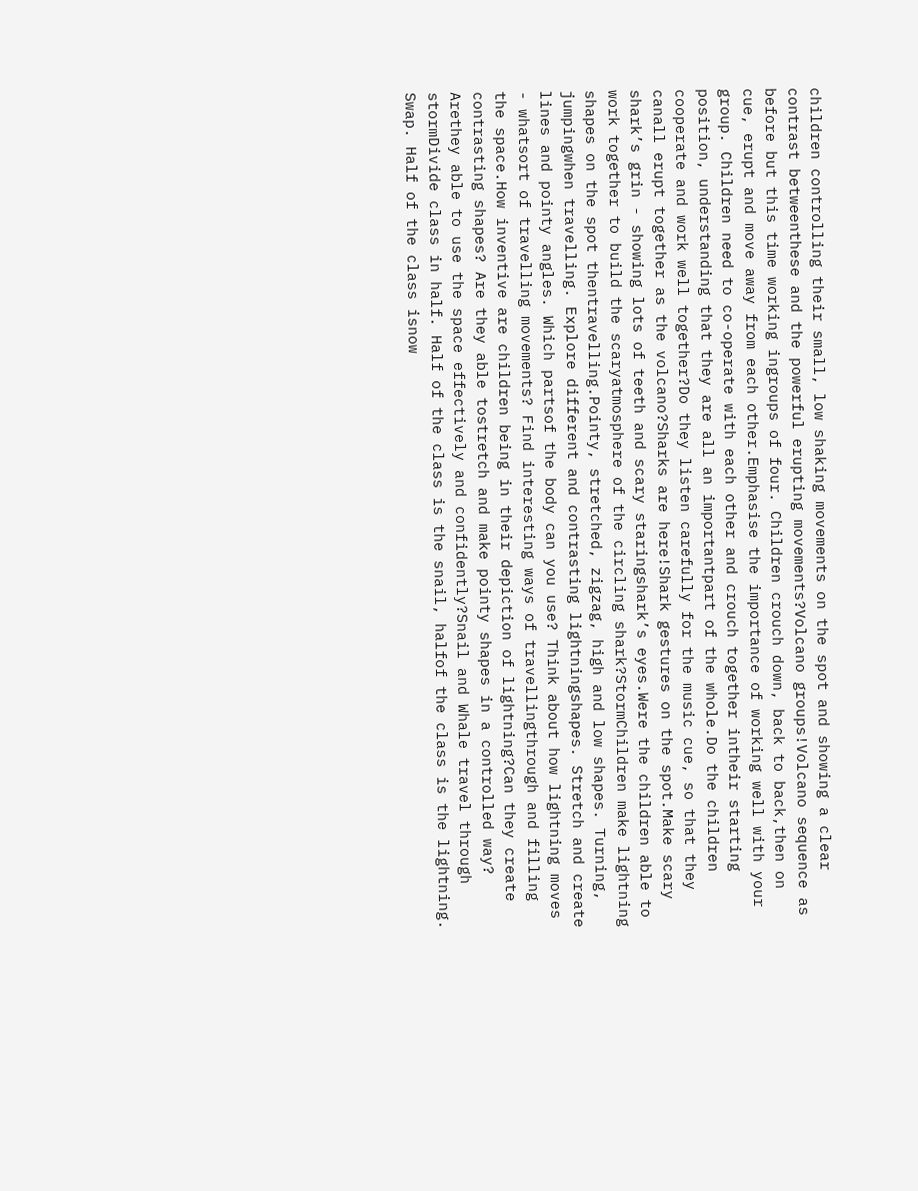children controlling their small, low shaking movements on the spot and showing a clear contrast betweenthese and the powerful erupting movements?Volcano groups!Volcano sequence as before but this time working ingroups of four. Children crouch down, back to back,then on cue, erupt and move away from each other.Emphasise the importance of working well with your group. Children need to co-operate with each other and crouch together intheir starting position, understanding that they are all an importantpart of the whole.Do the children cooperate and work well together?Do they listen carefully for the music cue, so that they canall erupt together as the volcano?Sharks are here!Shark gestures on the spot.Make scary shark’s grin - showing lots of teeth and scary staringshark’s eyes.Were the children able to work together to build the scaryatmosphere of the circling shark?StormChildren make lightning shapes on the spot thentravelling.Pointy, stretched, zigzag, high and low shapes. Turning, jumpingwhen travelling. Explore different and contrasting lightningshapes. Stretch and create lines and pointy angles. Which partsof the body can you use? Think about how lightning moves - whatsort of travelling movements? Find interesting ways of travellingthrough and filling the space.How inventive are children being in their depiction of lightning?Can they create contrasting shapes? Are they able tostretch and make pointy shapes in a controlled way? Arethey able to use the space effectively and confidently?Snail and Whale travel through stormDivide class in half. Half of the class is the snail, halfof the class is the lightning. Swap. Half of the class isnow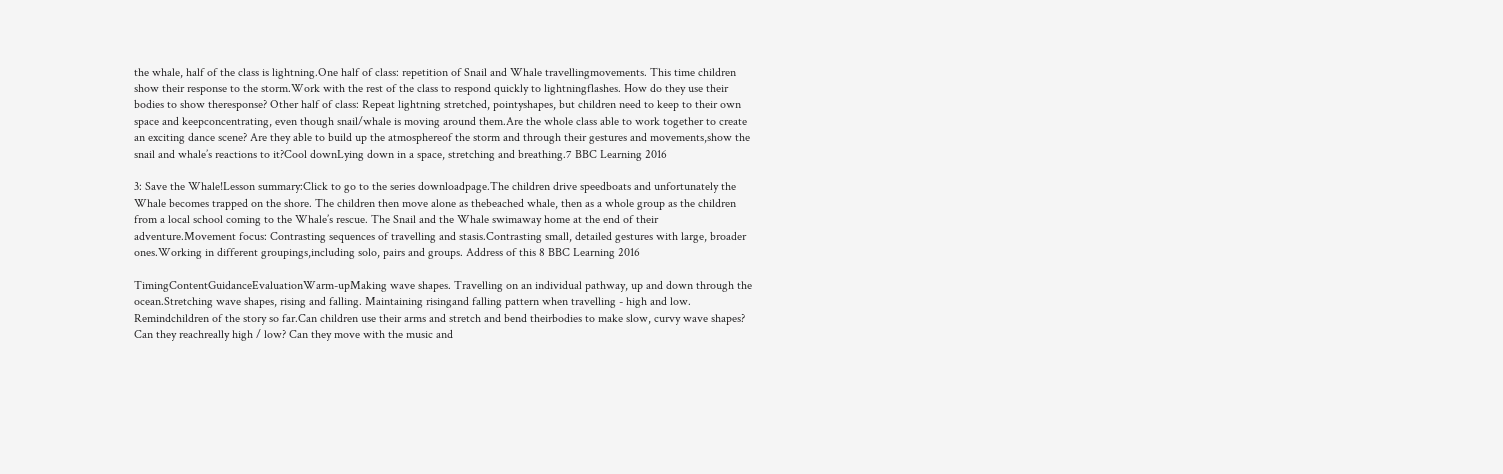the whale, half of the class is lightning.One half of class: repetition of Snail and Whale travellingmovements. This time children show their response to the storm.Work with the rest of the class to respond quickly to lightningflashes. How do they use their bodies to show theresponse? Other half of class: Repeat lightning stretched, pointyshapes, but children need to keep to their own space and keepconcentrating, even though snail/whale is moving around them.Are the whole class able to work together to create an exciting dance scene? Are they able to build up the atmosphereof the storm and through their gestures and movements,show the snail and whale’s reactions to it?Cool downLying down in a space, stretching and breathing.7 BBC Learning 2016

3: Save the Whale!Lesson summary:Click to go to the series downloadpage.The children drive speedboats and unfortunately the Whale becomes trapped on the shore. The children then move alone as thebeached whale, then as a whole group as the children from a local school coming to the Whale’s rescue. The Snail and the Whale swimaway home at the end of their adventure.Movement focus: Contrasting sequences of travelling and stasis.Contrasting small, detailed gestures with large, broader ones.Working in different groupings,including solo, pairs and groups. Address of this 8 BBC Learning 2016

TimingContentGuidanceEvaluationWarm-upMaking wave shapes. Travelling on an individual pathway, up and down through the ocean.Stretching wave shapes, rising and falling. Maintaining risingand falling pattern when travelling - high and low. Remindchildren of the story so far.Can children use their arms and stretch and bend theirbodies to make slow, curvy wave shapes? Can they reachreally high / low? Can they move with the music and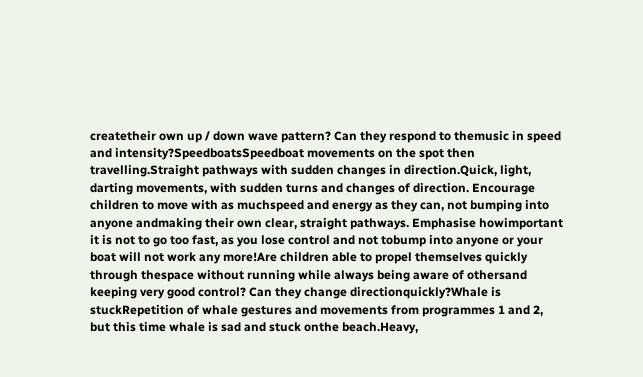createtheir own up / down wave pattern? Can they respond to themusic in speed and intensity?SpeedboatsSpeedboat movements on the spot then travelling.Straight pathways with sudden changes in direction.Quick, light, darting movements, with sudden turns and changes of direction. Encourage children to move with as muchspeed and energy as they can, not bumping into anyone andmaking their own clear, straight pathways. Emphasise howimportant it is not to go too fast, as you lose control and not tobump into anyone or your boat will not work any more!Are children able to propel themselves quickly through thespace without running while always being aware of othersand keeping very good control? Can they change directionquickly?Whale is stuckRepetition of whale gestures and movements from programmes 1 and 2, but this time whale is sad and stuck onthe beach.Heavy,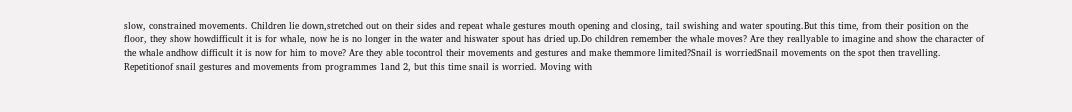slow, constrained movements. Children lie down,stretched out on their sides and repeat whale gestures mouth opening and closing, tail swishing and water spouting.But this time, from their position on the floor, they show howdifficult it is for whale, now he is no longer in the water and hiswater spout has dried up.Do children remember the whale moves? Are they reallyable to imagine and show the character of the whale andhow difficult it is now for him to move? Are they able tocontrol their movements and gestures and make themmore limited?Snail is worriedSnail movements on the spot then travelling. Repetitionof snail gestures and movements from programmes 1and 2, but this time snail is worried. Moving with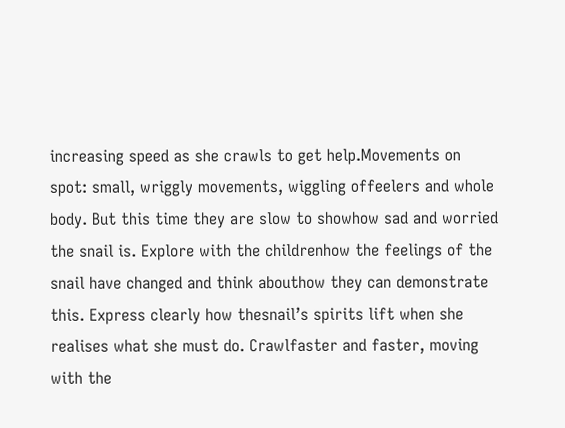increasing speed as she crawls to get help.Movements on spot: small, wriggly movements, wiggling offeelers and whole body. But this time they are slow to showhow sad and worried the snail is. Explore with the childrenhow the feelings of the snail have changed and think abouthow they can demonstrate this. Express clearly how thesnail’s spirits lift when she realises what she must do. Crawlfaster and faster, moving with the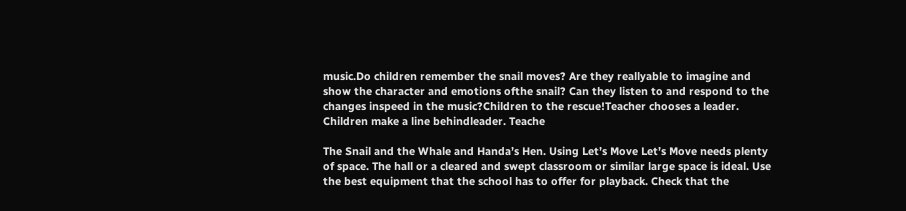music.Do children remember the snail moves? Are they reallyable to imagine and show the character and emotions ofthe snail? Can they listen to and respond to the changes inspeed in the music?Children to the rescue!Teacher chooses a leader. Children make a line behindleader. Teache

The Snail and the Whale and Handa’s Hen. Using Let’s Move Let’s Move needs plenty of space. The hall or a cleared and swept classroom or similar large space is ideal. Use the best equipment that the school has to offer for playback. Check that the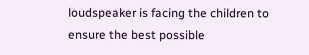loudspeaker is facing the children to ensure the best possible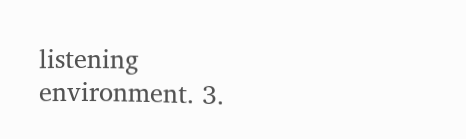listening environment. 3.